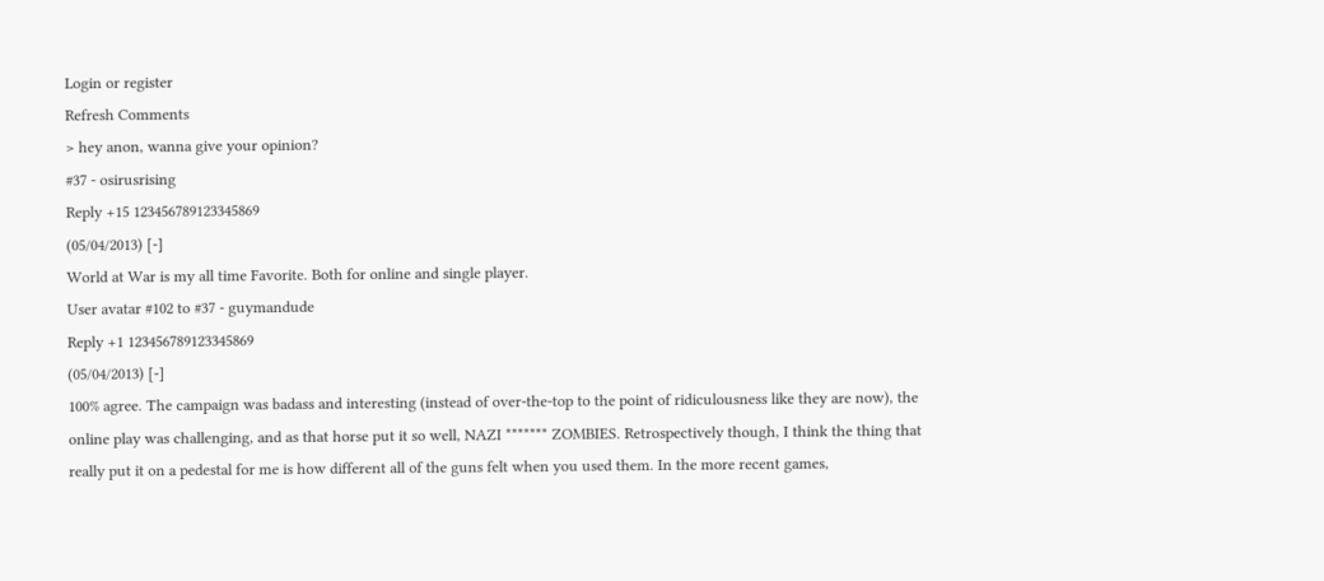Login or register
Refresh Comments
> hey anon, wanna give your opinion?
#37 - osirusrising
Reply +15 123456789123345869
(05/04/2013) [-]
World at War is my all time Favorite. Both for online and single player.
User avatar #102 to #37 - guymandude
Reply +1 123456789123345869
(05/04/2013) [-]
100% agree. The campaign was badass and interesting (instead of over-the-top to the point of ridiculousness like they are now), the online play was challenging, and as that horse put it so well, NAZI ******* ZOMBIES. Retrospectively though, I think the thing that really put it on a pedestal for me is how different all of the guns felt when you used them. In the more recent games,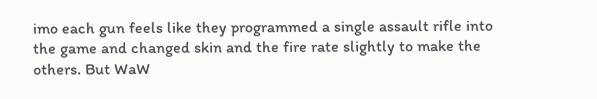imo each gun feels like they programmed a single assault rifle into the game and changed skin and the fire rate slightly to make the others. But WaW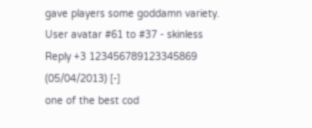gave players some goddamn variety.
User avatar #61 to #37 - skinless
Reply +3 123456789123345869
(05/04/2013) [-]
one of the best cod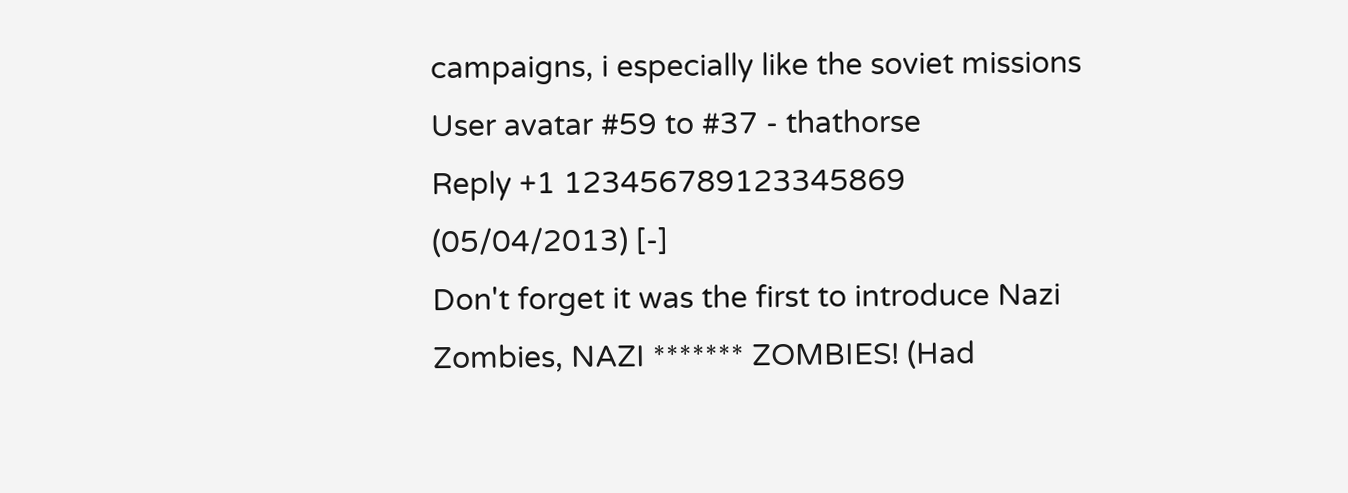campaigns, i especially like the soviet missions
User avatar #59 to #37 - thathorse
Reply +1 123456789123345869
(05/04/2013) [-]
Don't forget it was the first to introduce Nazi Zombies, NAZI ******* ZOMBIES! (Had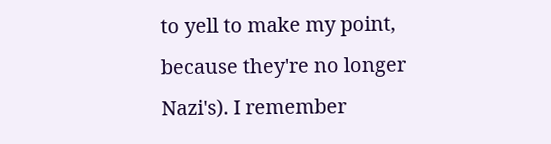to yell to make my point, because they're no longer Nazi's). I remember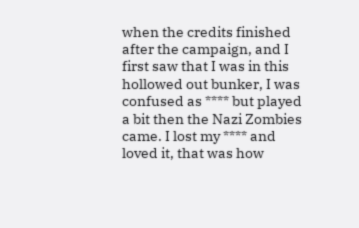when the credits finished after the campaign, and I first saw that I was in this hollowed out bunker, I was confused as **** but played a bit then the Nazi Zombies came. I lost my **** and loved it, that was how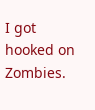I got hooked on Zombies.